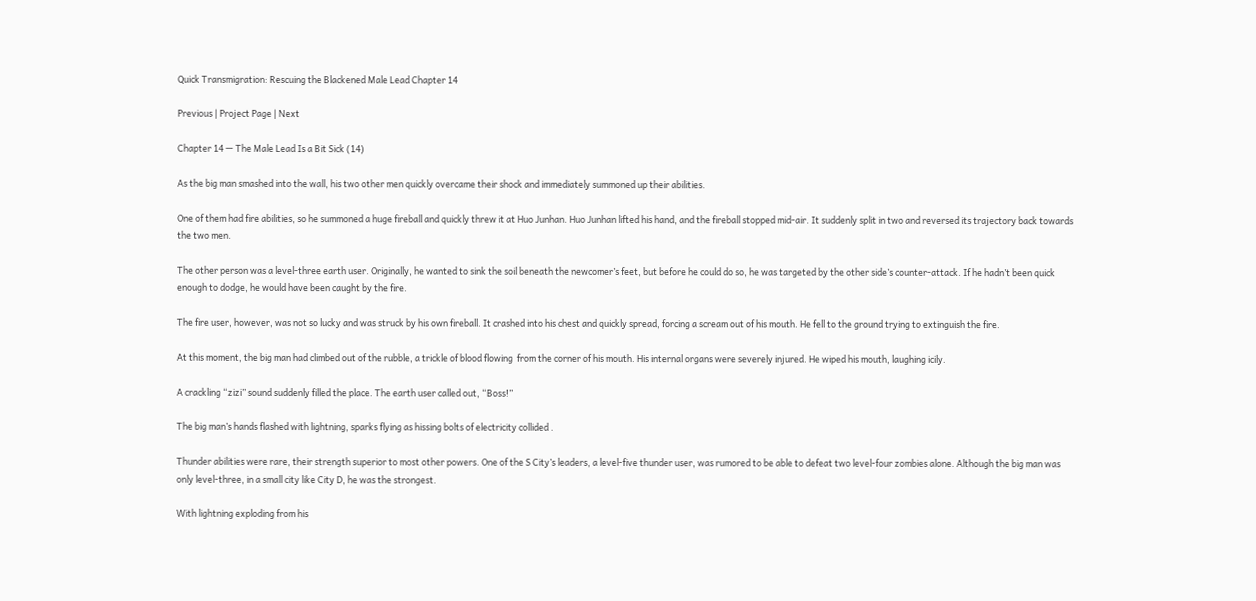Quick Transmigration: Rescuing the Blackened Male Lead Chapter 14

Previous | Project Page | Next

Chapter 14 — The Male Lead Is a Bit Sick (14)

As the big man smashed into the wall, his two other men quickly overcame their shock and immediately summoned up their abilities.

One of them had fire abilities, so he summoned a huge fireball and quickly threw it at Huo Junhan. Huo Junhan lifted his hand, and the fireball stopped mid-air. It suddenly split in two and reversed its trajectory back towards the two men.

The other person was a level-three earth user. Originally, he wanted to sink the soil beneath the newcomer’s feet, but before he could do so, he was targeted by the other side’s counter-attack. If he hadn’t been quick enough to dodge, he would have been caught by the fire.

The fire user, however, was not so lucky and was struck by his own fireball. It crashed into his chest and quickly spread, forcing a scream out of his mouth. He fell to the ground trying to extinguish the fire.

At this moment, the big man had climbed out of the rubble, a trickle of blood flowing  from the corner of his mouth. His internal organs were severely injured. He wiped his mouth, laughing icily.

A crackling “zizi” sound suddenly filled the place. The earth user called out, “Boss!”

The big man’s hands flashed with lightning, sparks flying as hissing bolts of electricity collided .

Thunder abilities were rare, their strength superior to most other powers. One of the S City’s leaders, a level-five thunder user, was rumored to be able to defeat two level-four zombies alone. Although the big man was only level-three, in a small city like City D, he was the strongest.

With lightning exploding from his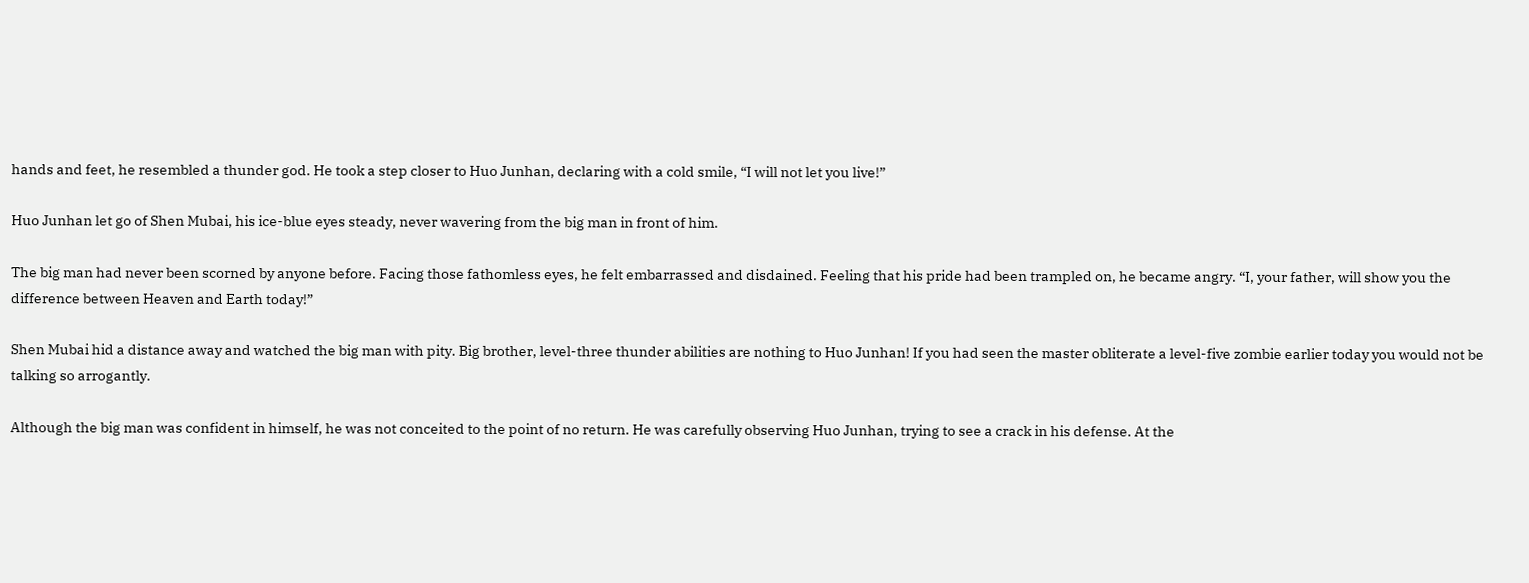hands and feet, he resembled a thunder god. He took a step closer to Huo Junhan, declaring with a cold smile, “I will not let you live!”

Huo Junhan let go of Shen Mubai, his ice-blue eyes steady, never wavering from the big man in front of him.

The big man had never been scorned by anyone before. Facing those fathomless eyes, he felt embarrassed and disdained. Feeling that his pride had been trampled on, he became angry. “I, your father, will show you the difference between Heaven and Earth today!”

Shen Mubai hid a distance away and watched the big man with pity. Big brother, level-three thunder abilities are nothing to Huo Junhan! If you had seen the master obliterate a level-five zombie earlier today you would not be talking so arrogantly.

Although the big man was confident in himself, he was not conceited to the point of no return. He was carefully observing Huo Junhan, trying to see a crack in his defense. At the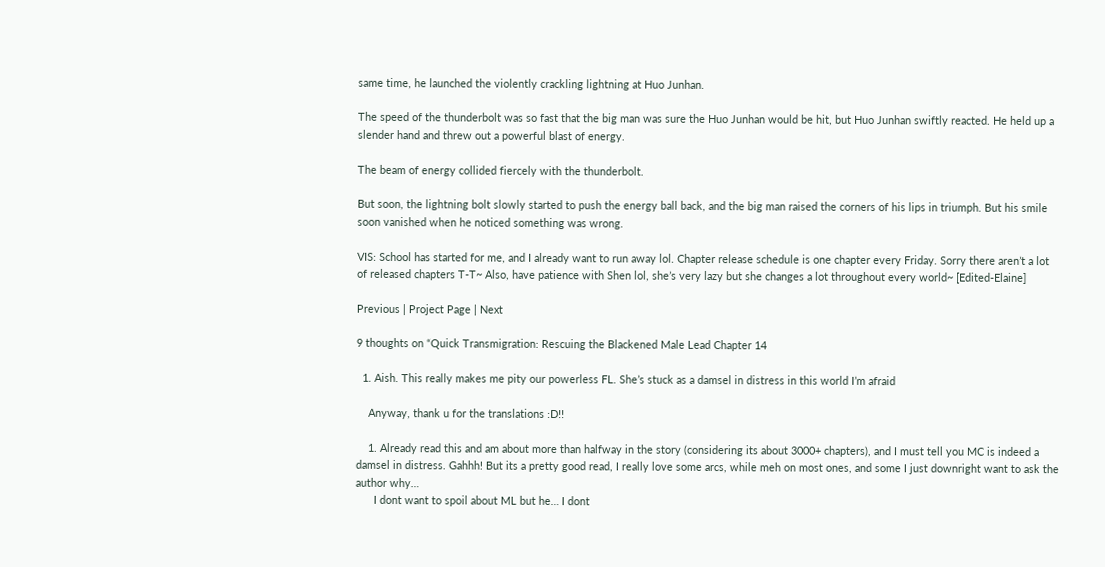same time, he launched the violently crackling lightning at Huo Junhan.

The speed of the thunderbolt was so fast that the big man was sure the Huo Junhan would be hit, but Huo Junhan swiftly reacted. He held up a slender hand and threw out a powerful blast of energy.

The beam of energy collided fiercely with the thunderbolt.

But soon, the lightning bolt slowly started to push the energy ball back, and the big man raised the corners of his lips in triumph. But his smile soon vanished when he noticed something was wrong.

VIS: School has started for me, and I already want to run away lol. Chapter release schedule is one chapter every Friday. Sorry there aren’t a lot of released chapters T-T~ Also, have patience with Shen lol, she’s very lazy but she changes a lot throughout every world~ [Edited-Elaine]

Previous | Project Page | Next

9 thoughts on “Quick Transmigration: Rescuing the Blackened Male Lead Chapter 14

  1. Aish. This really makes me pity our powerless FL. She’s stuck as a damsel in distress in this world I’m afraid

    Anyway, thank u for the translations :D!!

    1. Already read this and am about more than halfway in the story (considering its about 3000+ chapters), and I must tell you MC is indeed a damsel in distress. Gahhh! But its a pretty good read, I really love some arcs, while meh on most ones, and some I just downright want to ask the author why…
      I dont want to spoil about ML but he… I dont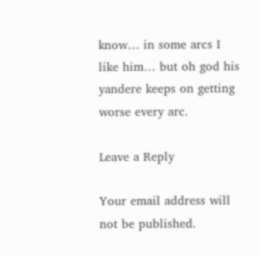know… in some arcs I like him… but oh god his yandere keeps on getting worse every arc.

Leave a Reply

Your email address will not be published.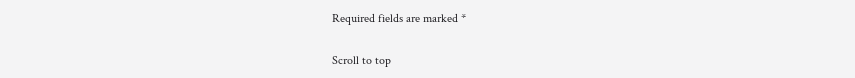Required fields are marked *

Scroll to top